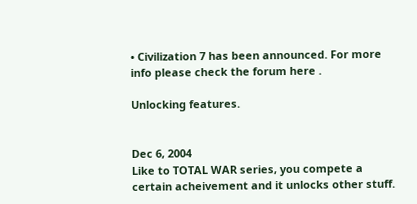• Civilization 7 has been announced. For more info please check the forum here .

Unlocking features.


Dec 6, 2004
Like to TOTAL WAR series, you compete a certain acheivement and it unlocks other stuff.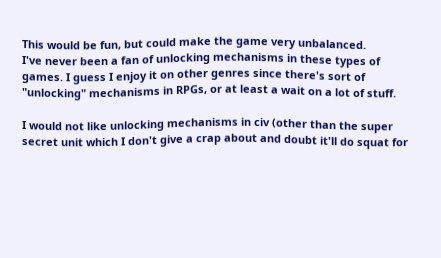This would be fun, but could make the game very unbalanced.
I've never been a fan of unlocking mechanisms in these types of games. I guess I enjoy it on other genres since there's sort of "unlocking" mechanisms in RPGs, or at least a wait on a lot of stuff.

I would not like unlocking mechanisms in civ (other than the super secret unit which I don't give a crap about and doubt it'll do squat for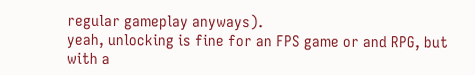regular gameplay anyways).
yeah, unlocking is fine for an FPS game or and RPG, but with a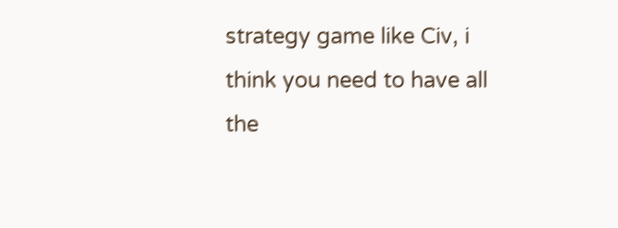strategy game like Civ, i think you need to have all the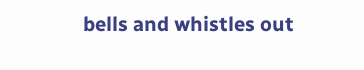bells and whistles out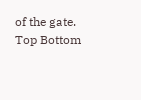of the gate.
Top Bottom